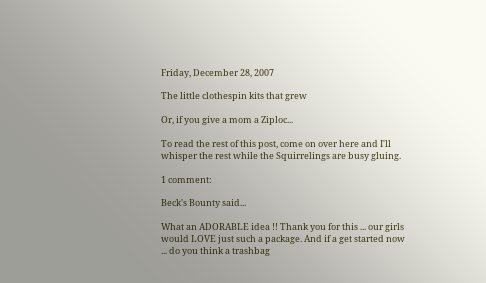Friday, December 28, 2007

The little clothespin kits that grew

Or, if you give a mom a Ziploc...

To read the rest of this post, come on over here and I'll whisper the rest while the Squirrelings are busy gluing.

1 comment:

Beck's Bounty said...

What an ADORABLE idea !! Thank you for this ... our girls would LOVE just such a package. And if a get started now ... do you think a trashbag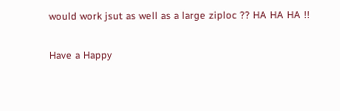would work jsut as well as a large ziploc ?? HA HA HA !!

Have a Happy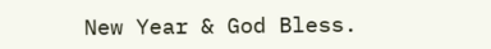New Year & God Bless.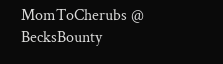MomToCherubs @ BecksBounty